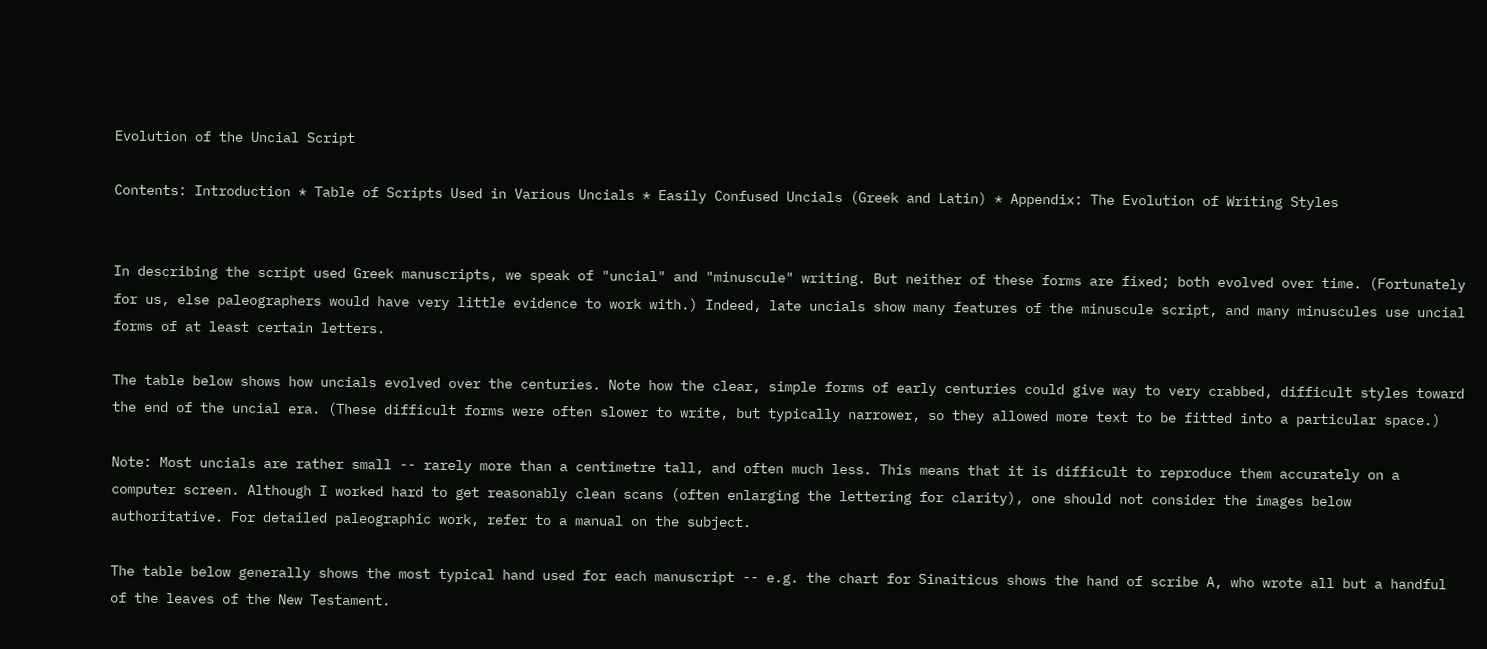Evolution of the Uncial Script

Contents: Introduction * Table of Scripts Used in Various Uncials * Easily Confused Uncials (Greek and Latin) * Appendix: The Evolution of Writing Styles


In describing the script used Greek manuscripts, we speak of "uncial" and "minuscule" writing. But neither of these forms are fixed; both evolved over time. (Fortunately for us, else paleographers would have very little evidence to work with.) Indeed, late uncials show many features of the minuscule script, and many minuscules use uncial forms of at least certain letters.

The table below shows how uncials evolved over the centuries. Note how the clear, simple forms of early centuries could give way to very crabbed, difficult styles toward the end of the uncial era. (These difficult forms were often slower to write, but typically narrower, so they allowed more text to be fitted into a particular space.)

Note: Most uncials are rather small -- rarely more than a centimetre tall, and often much less. This means that it is difficult to reproduce them accurately on a computer screen. Although I worked hard to get reasonably clean scans (often enlarging the lettering for clarity), one should not consider the images below authoritative. For detailed paleographic work, refer to a manual on the subject.

The table below generally shows the most typical hand used for each manuscript -- e.g. the chart for Sinaiticus shows the hand of scribe A, who wrote all but a handful of the leaves of the New Testament.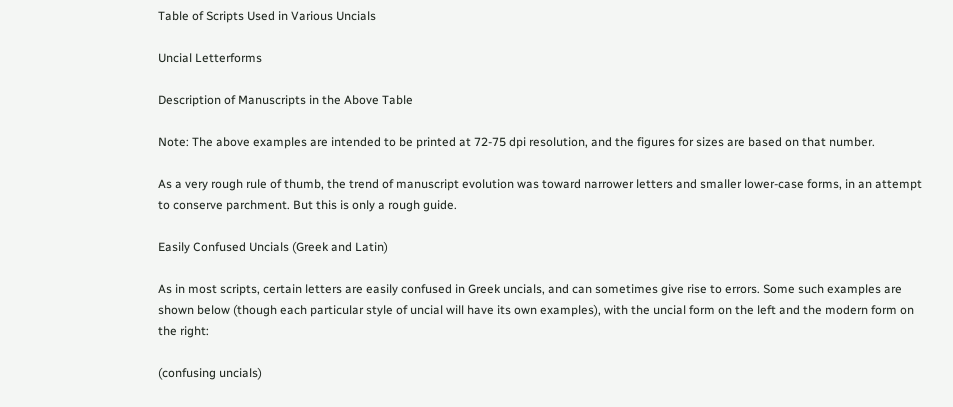Table of Scripts Used in Various Uncials

Uncial Letterforms

Description of Manuscripts in the Above Table

Note: The above examples are intended to be printed at 72-75 dpi resolution, and the figures for sizes are based on that number.

As a very rough rule of thumb, the trend of manuscript evolution was toward narrower letters and smaller lower-case forms, in an attempt to conserve parchment. But this is only a rough guide.

Easily Confused Uncials (Greek and Latin)

As in most scripts, certain letters are easily confused in Greek uncials, and can sometimes give rise to errors. Some such examples are shown below (though each particular style of uncial will have its own examples), with the uncial form on the left and the modern form on the right:

(confusing uncials)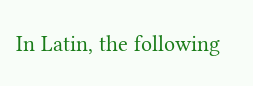In Latin, the following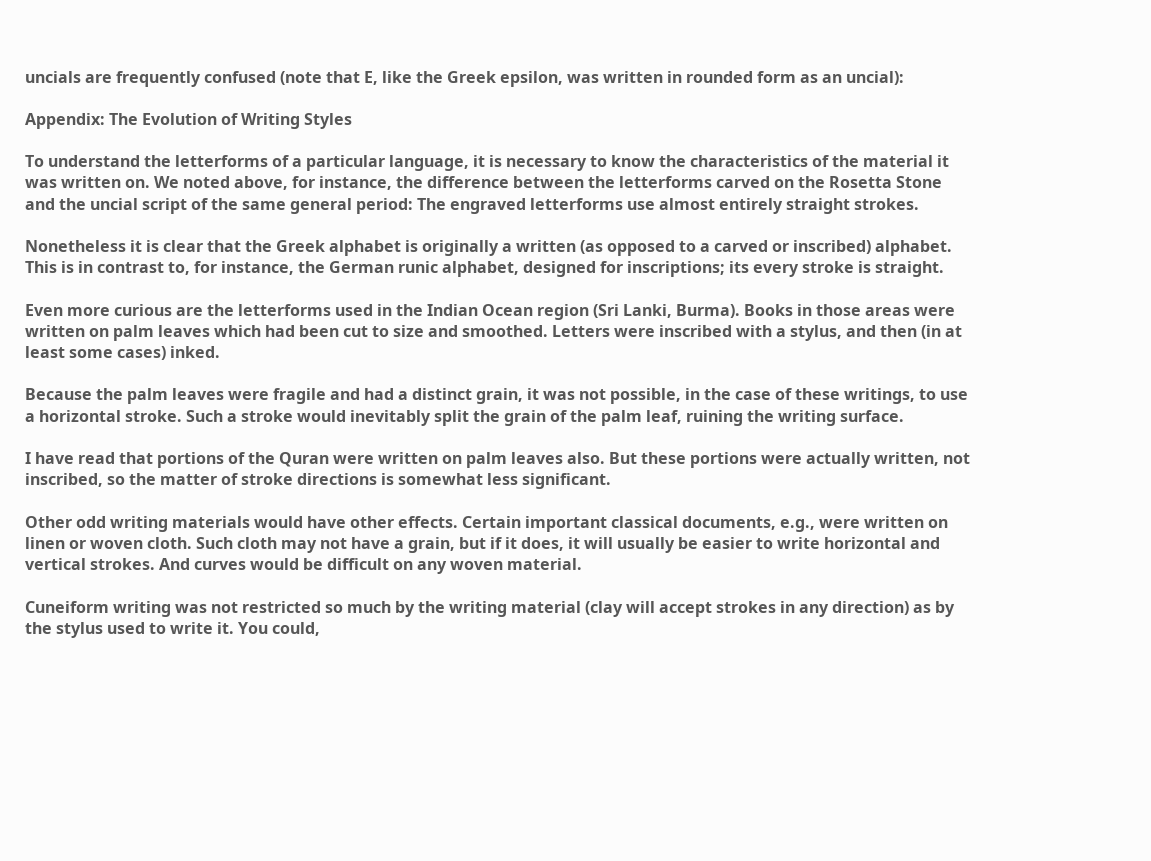uncials are frequently confused (note that E, like the Greek epsilon, was written in rounded form as an uncial):

Appendix: The Evolution of Writing Styles

To understand the letterforms of a particular language, it is necessary to know the characteristics of the material it was written on. We noted above, for instance, the difference between the letterforms carved on the Rosetta Stone and the uncial script of the same general period: The engraved letterforms use almost entirely straight strokes.

Nonetheless it is clear that the Greek alphabet is originally a written (as opposed to a carved or inscribed) alphabet. This is in contrast to, for instance, the German runic alphabet, designed for inscriptions; its every stroke is straight.

Even more curious are the letterforms used in the Indian Ocean region (Sri Lanki, Burma). Books in those areas were written on palm leaves which had been cut to size and smoothed. Letters were inscribed with a stylus, and then (in at least some cases) inked.

Because the palm leaves were fragile and had a distinct grain, it was not possible, in the case of these writings, to use a horizontal stroke. Such a stroke would inevitably split the grain of the palm leaf, ruining the writing surface.

I have read that portions of the Quran were written on palm leaves also. But these portions were actually written, not inscribed, so the matter of stroke directions is somewhat less significant.

Other odd writing materials would have other effects. Certain important classical documents, e.g., were written on linen or woven cloth. Such cloth may not have a grain, but if it does, it will usually be easier to write horizontal and vertical strokes. And curves would be difficult on any woven material.

Cuneiform writing was not restricted so much by the writing material (clay will accept strokes in any direction) as by the stylus used to write it. You could,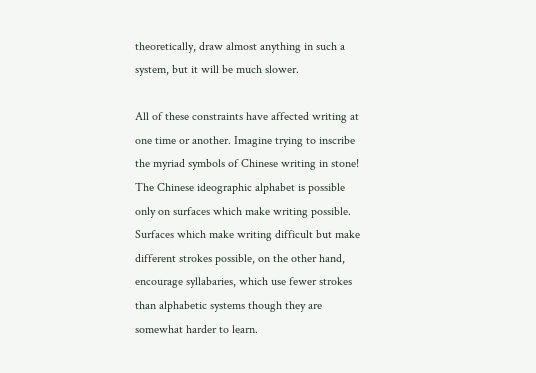theoretically, draw almost anything in such a system, but it will be much slower.

All of these constraints have affected writing at one time or another. Imagine trying to inscribe the myriad symbols of Chinese writing in stone! The Chinese ideographic alphabet is possible only on surfaces which make writing possible. Surfaces which make writing difficult but make different strokes possible, on the other hand, encourage syllabaries, which use fewer strokes than alphabetic systems though they are somewhat harder to learn.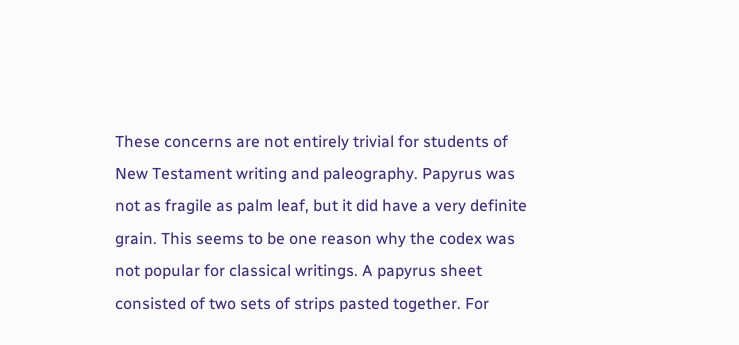These concerns are not entirely trivial for students of New Testament writing and paleography. Papyrus was not as fragile as palm leaf, but it did have a very definite grain. This seems to be one reason why the codex was not popular for classical writings. A papyrus sheet consisted of two sets of strips pasted together. For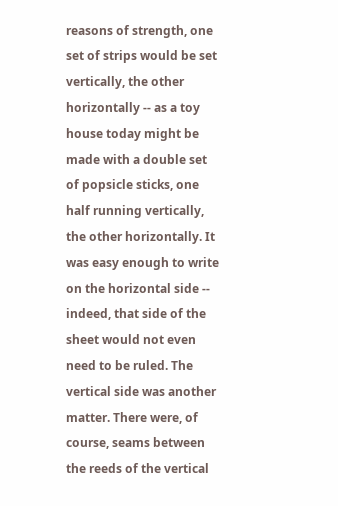reasons of strength, one set of strips would be set vertically, the other horizontally -- as a toy house today might be made with a double set of popsicle sticks, one half running vertically, the other horizontally. It was easy enough to write on the horizontal side -- indeed, that side of the sheet would not even need to be ruled. The vertical side was another matter. There were, of course, seams between the reeds of the vertical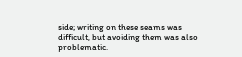side; writing on these seams was difficult, but avoiding them was also problematic.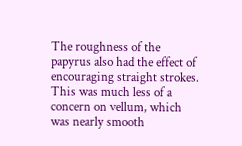The roughness of the papyrus also had the effect of encouraging straight strokes. This was much less of a concern on vellum, which was nearly smooth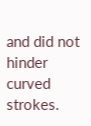and did not hinder curved strokes.